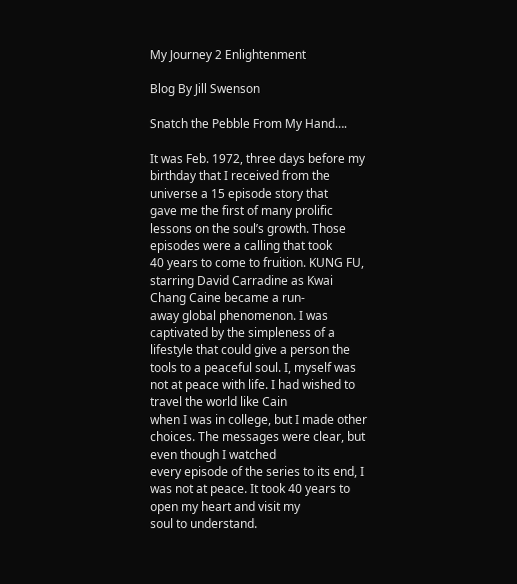My Journey 2 Enlightenment

Blog By Jill Swenson

Snatch the Pebble From My Hand….

It was Feb. 1972, three days before my birthday that I received from the universe a 15 episode story that
gave me the first of many prolific lessons on the soul’s growth. Those episodes were a calling that took
40 years to come to fruition. KUNG FU, starring David Carradine as Kwai Chang Caine became a run-
away global phenomenon. I was captivated by the simpleness of a lifestyle that could give a person the
tools to a peaceful soul. I, myself was not at peace with life. I had wished to travel the world like Cain
when I was in college, but I made other choices. The messages were clear, but even though I watched
every episode of the series to its end, I was not at peace. It took 40 years to open my heart and visit my
soul to understand.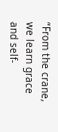“From the crane, we learn grace and self-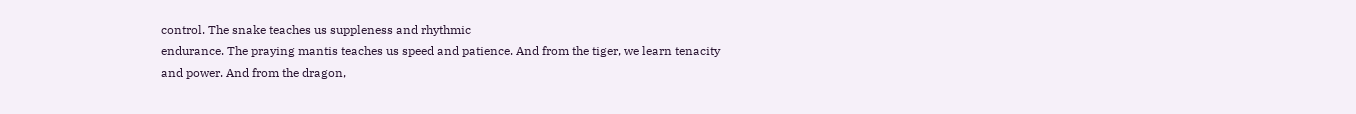control. The snake teaches us suppleness and rhythmic
endurance. The praying mantis teaches us speed and patience. And from the tiger, we learn tenacity
and power. And from the dragon,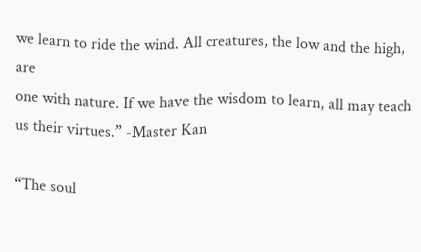we learn to ride the wind. All creatures, the low and the high, are
one with nature. If we have the wisdom to learn, all may teach us their virtues.” -Master Kan

“The soul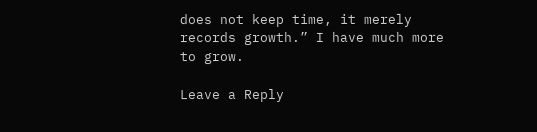does not keep time, it merely records growth.” I have much more to grow.

Leave a Reply